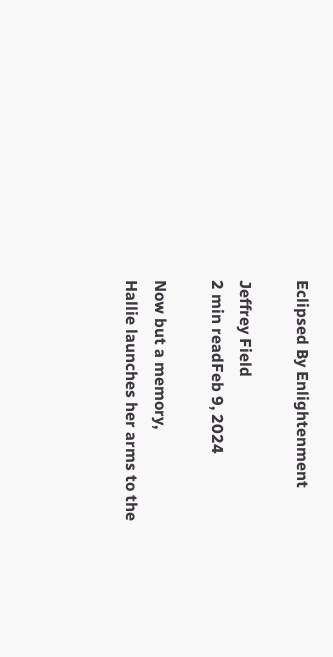Eclipsed By Enlightenment

Jeffrey Field
2 min readFeb 9, 2024

Now but a memory,
Hallie launches her arms to the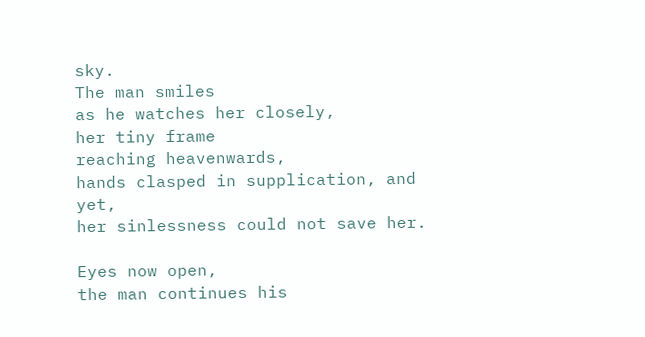sky.
The man smiles
as he watches her closely,
her tiny frame
reaching heavenwards,
hands clasped in supplication, and yet,
her sinlessness could not save her.

Eyes now open,
the man continues his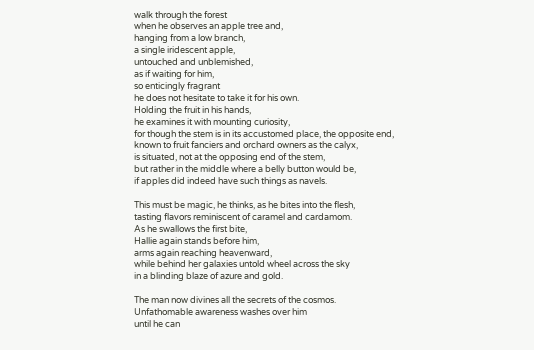walk through the forest
when he observes an apple tree and,
hanging from a low branch,
a single iridescent apple,
untouched and unblemished,
as if waiting for him,
so enticingly fragrant
he does not hesitate to take it for his own.
Holding the fruit in his hands,
he examines it with mounting curiosity,
for though the stem is in its accustomed place, the opposite end,
known to fruit fanciers and orchard owners as the calyx,
is situated, not at the opposing end of the stem,
but rather in the middle where a belly button would be,
if apples did indeed have such things as navels.

This must be magic, he thinks, as he bites into the flesh,
tasting flavors reminiscent of caramel and cardamom.
As he swallows the first bite,
Hallie again stands before him,
arms again reaching heavenward,
while behind her galaxies untold wheel across the sky
in a blinding blaze of azure and gold.

The man now divines all the secrets of the cosmos.
Unfathomable awareness washes over him
until he can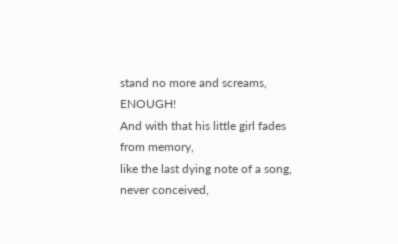stand no more and screams, ENOUGH!
And with that his little girl fades from memory,
like the last dying note of a song,
never conceived,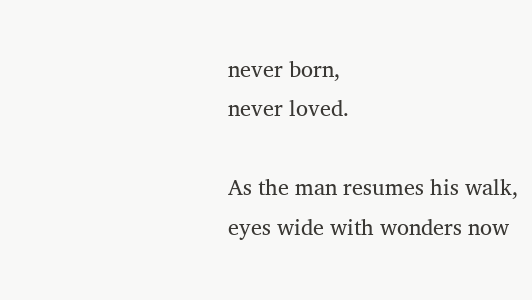never born,
never loved.

As the man resumes his walk,
eyes wide with wonders now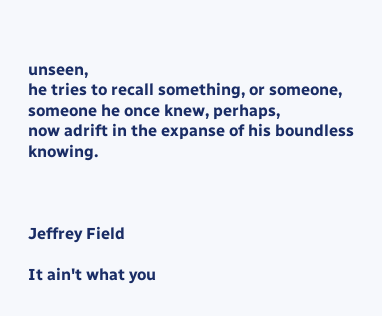unseen,
he tries to recall something, or someone,
someone he once knew, perhaps,
now adrift in the expanse of his boundless knowing.



Jeffrey Field

It ain't what you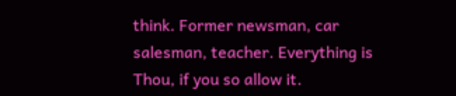think. Former newsman, car salesman, teacher. Everything is Thou, if you so allow it.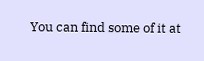You can find some of it at